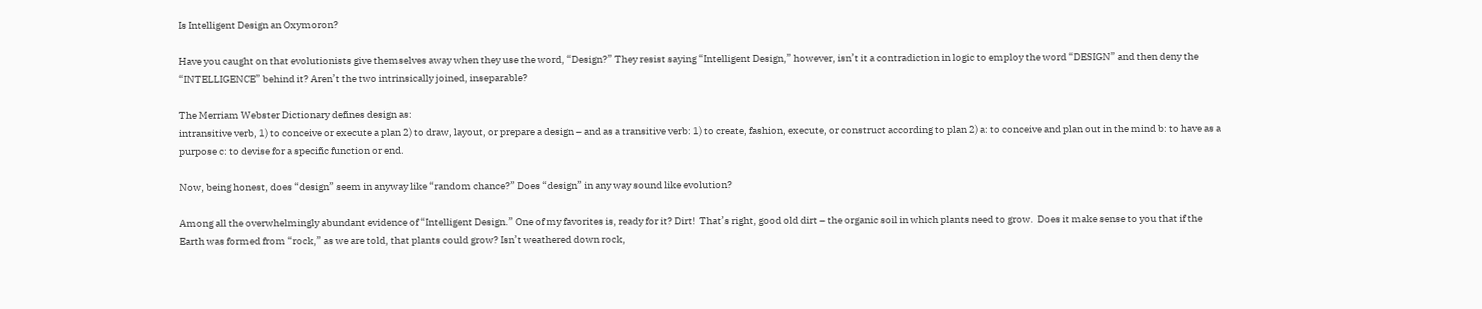Is Intelligent Design an Oxymoron?

Have you caught on that evolutionists give themselves away when they use the word, “Design?” They resist saying “Intelligent Design,” however, isn’t it a contradiction in logic to employ the word “DESIGN” and then deny the “INTELLIGENCE” behind it? Aren’t the two intrinsically joined, inseparable?

The Merriam Webster Dictionary defines design as:
intransitive verb, 1) to conceive or execute a plan 2) to draw, layout, or prepare a design – and as a transitive verb: 1) to create, fashion, execute, or construct according to plan 2) a: to conceive and plan out in the mind b: to have as a purpose c: to devise for a specific function or end.

Now, being honest, does “design” seem in anyway like “random chance?” Does “design” in any way sound like evolution?

Among all the overwhelmingly abundant evidence of “Intelligent Design.” One of my favorites is, ready for it? Dirt!  That’s right, good old dirt – the organic soil in which plants need to grow.  Does it make sense to you that if the Earth was formed from “rock,” as we are told, that plants could grow? Isn’t weathered down rock,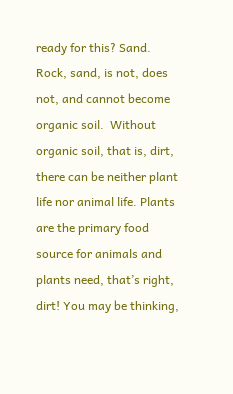ready for this? Sand. Rock, sand, is not, does not, and cannot become organic soil.  Without organic soil, that is, dirt, there can be neither plant life nor animal life. Plants are the primary food source for animals and plants need, that’s right, dirt! You may be thinking,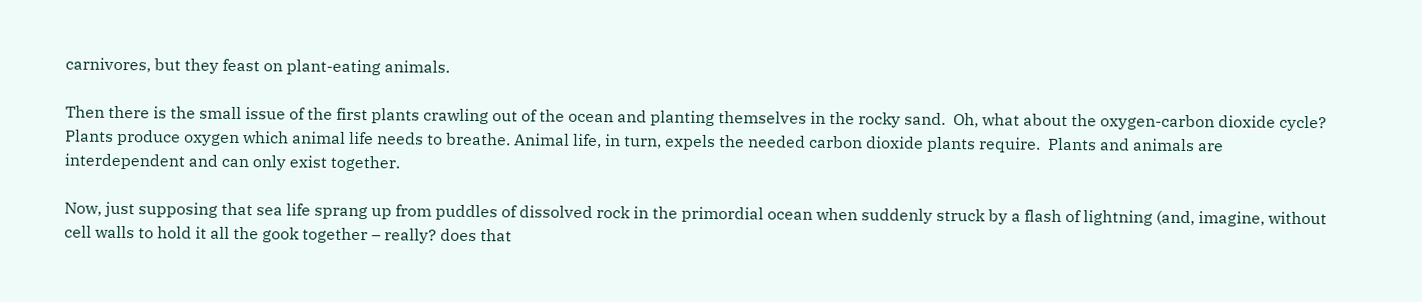carnivores, but they feast on plant-eating animals.

Then there is the small issue of the first plants crawling out of the ocean and planting themselves in the rocky sand.  Oh, what about the oxygen-carbon dioxide cycle?  Plants produce oxygen which animal life needs to breathe. Animal life, in turn, expels the needed carbon dioxide plants require.  Plants and animals are interdependent and can only exist together.

Now, just supposing that sea life sprang up from puddles of dissolved rock in the primordial ocean when suddenly struck by a flash of lightning (and, imagine, without cell walls to hold it all the gook together – really? does that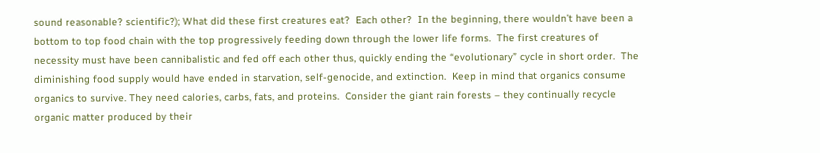sound reasonable? scientific?); What did these first creatures eat?  Each other?  In the beginning, there wouldn’t have been a bottom to top food chain with the top progressively feeding down through the lower life forms.  The first creatures of necessity must have been cannibalistic and fed off each other thus, quickly ending the “evolutionary” cycle in short order.  The diminishing food supply would have ended in starvation, self-genocide, and extinction.  Keep in mind that organics consume organics to survive. They need calories, carbs, fats, and proteins.  Consider the giant rain forests – they continually recycle organic matter produced by their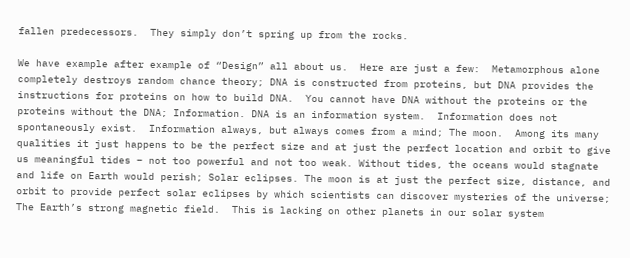fallen predecessors.  They simply don’t spring up from the rocks.

We have example after example of “Design” all about us.  Here are just a few:  Metamorphous alone completely destroys random chance theory; DNA is constructed from proteins, but DNA provides the instructions for proteins on how to build DNA.  You cannot have DNA without the proteins or the proteins without the DNA; Information. DNA is an information system.  Information does not spontaneously exist.  Information always, but always comes from a mind; The moon.  Among its many qualities it just happens to be the perfect size and at just the perfect location and orbit to give us meaningful tides – not too powerful and not too weak. Without tides, the oceans would stagnate and life on Earth would perish; Solar eclipses. The moon is at just the perfect size, distance, and orbit to provide perfect solar eclipses by which scientists can discover mysteries of the universe;  The Earth’s strong magnetic field.  This is lacking on other planets in our solar system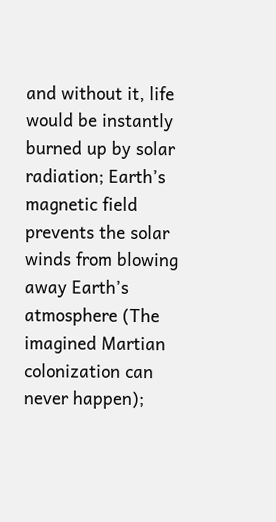and without it, life would be instantly burned up by solar radiation; Earth’s magnetic field prevents the solar winds from blowing away Earth’s atmosphere (The imagined Martian colonization can never happen);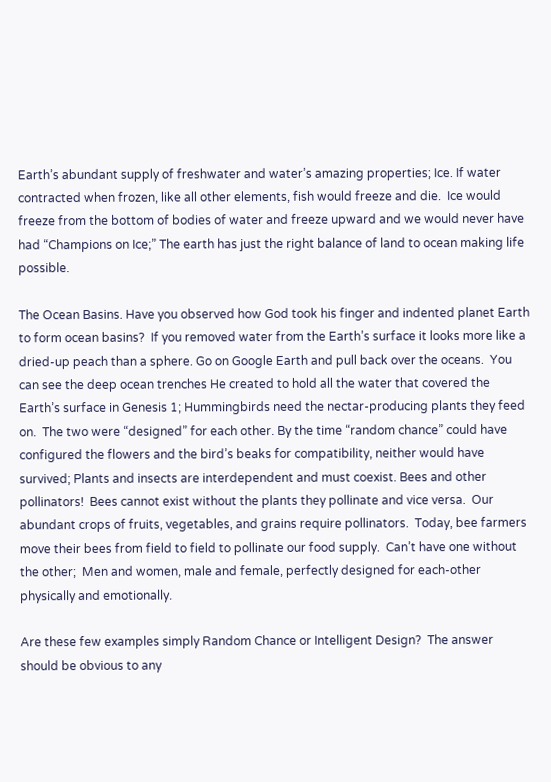Earth’s abundant supply of freshwater and water’s amazing properties; Ice. If water contracted when frozen, like all other elements, fish would freeze and die.  Ice would freeze from the bottom of bodies of water and freeze upward and we would never have had “Champions on Ice;” The earth has just the right balance of land to ocean making life possible.

The Ocean Basins. Have you observed how God took his finger and indented planet Earth to form ocean basins?  If you removed water from the Earth’s surface it looks more like a dried-up peach than a sphere. Go on Google Earth and pull back over the oceans.  You can see the deep ocean trenches He created to hold all the water that covered the Earth’s surface in Genesis 1; Hummingbirds need the nectar-producing plants they feed on.  The two were “designed” for each other. By the time “random chance” could have configured the flowers and the bird’s beaks for compatibility, neither would have survived; Plants and insects are interdependent and must coexist. Bees and other pollinators!  Bees cannot exist without the plants they pollinate and vice versa.  Our abundant crops of fruits, vegetables, and grains require pollinators.  Today, bee farmers move their bees from field to field to pollinate our food supply.  Can’t have one without the other;  Men and women, male and female, perfectly designed for each-other physically and emotionally.

Are these few examples simply Random Chance or Intelligent Design?  The answer should be obvious to any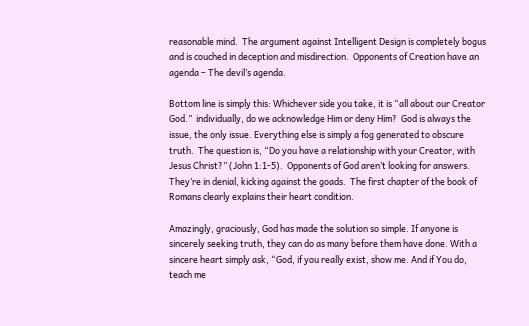reasonable mind.  The argument against Intelligent Design is completely bogus and is couched in deception and misdirection.  Opponents of Creation have an agenda – The devil’s agenda.

Bottom line is simply this: Whichever side you take, it is “all about our Creator God.”  individually, do we acknowledge Him or deny Him?  God is always the issue, the only issue. Everything else is simply a fog generated to obscure truth.  The question is, “Do you have a relationship with your Creator, with Jesus Christ?” (John 1:1-5).  Opponents of God aren’t looking for answers.  They’re in denial, kicking against the goads.  The first chapter of the book of Romans clearly explains their heart condition.

Amazingly, graciously, God has made the solution so simple. If anyone is sincerely seeking truth, they can do as many before them have done. With a sincere heart simply ask, “God, if you really exist, show me. And if You do, teach me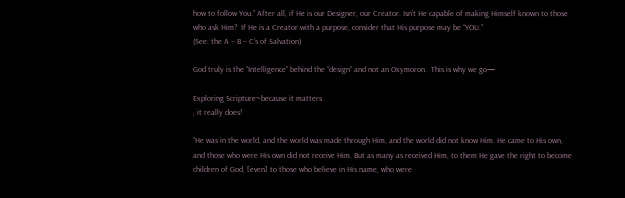how to follow You.” After all, if He is our Designer, our Creator. Isn’t He capable of making Himself known to those who ask Him?  If He is a Creator with a purpose, consider that His purpose may be “YOU.”
(See: the A – B – C’s of Salvation)

God truly is the “Intelligence” behind the “design” and not an Oxymoron.  This is why we go—

Exploring Scripture~because it matters
, it really does!

“He was in the world, and the world was made through Him, and the world did not know Him. He came to His own, and those who were His own did not receive Him. But as many as received Him, to them He gave the right to become children of God, [even] to those who believe in His name, who were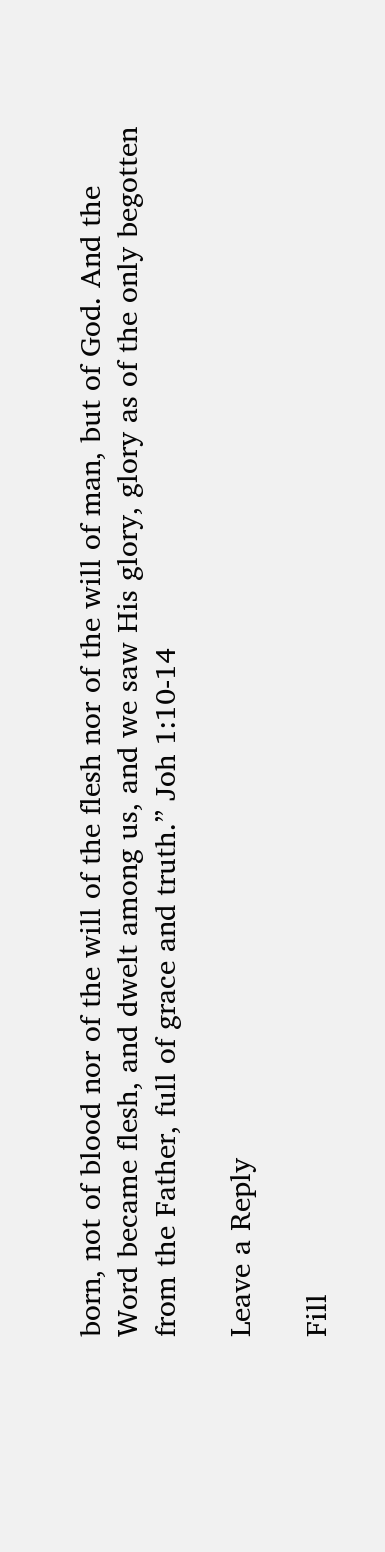born, not of blood nor of the will of the flesh nor of the will of man, but of God. And the Word became flesh, and dwelt among us, and we saw His glory, glory as of the only begotten from the Father, full of grace and truth.” Joh 1:10-14

Leave a Reply

Fill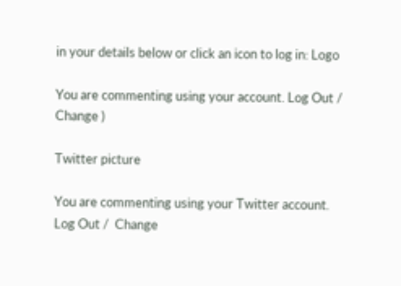in your details below or click an icon to log in: Logo

You are commenting using your account. Log Out /  Change )

Twitter picture

You are commenting using your Twitter account. Log Out /  Change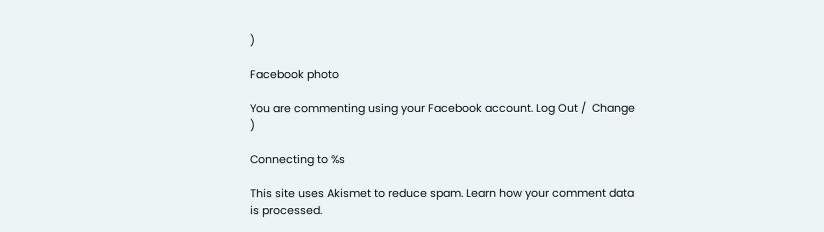)

Facebook photo

You are commenting using your Facebook account. Log Out /  Change )

Connecting to %s

This site uses Akismet to reduce spam. Learn how your comment data is processed.